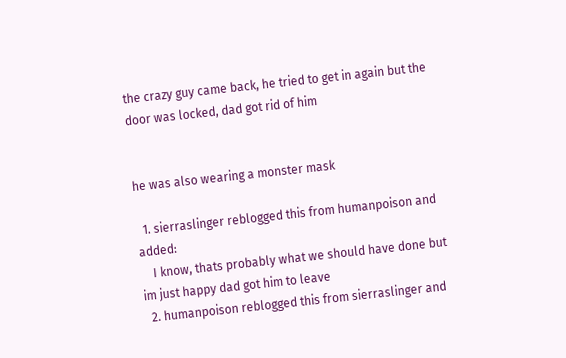the crazy guy came back, he tried to get in again but the door was locked, dad got rid of him


he was also wearing a monster mask

  1. sierraslinger reblogged this from humanpoison and added:
    I know, thats probably what we should have done but im just happy dad got him to leave
  2. humanpoison reblogged this from sierraslinger and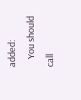added:
    You should call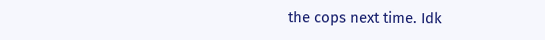the cops next time. Idk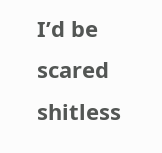I’d be scared shitless